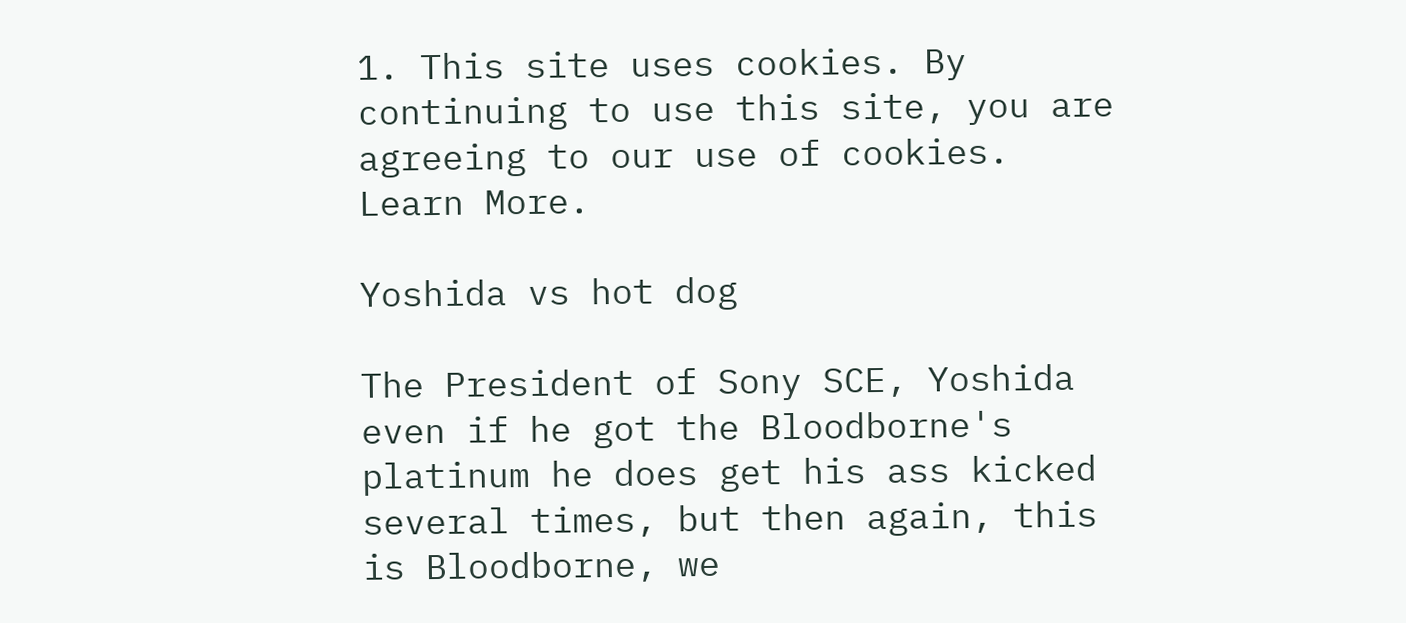1. This site uses cookies. By continuing to use this site, you are agreeing to our use of cookies. Learn More.

Yoshida vs hot dog

The President of Sony SCE, Yoshida even if he got the Bloodborne's platinum he does get his ass kicked several times, but then again, this is Bloodborne, we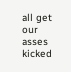all get our asses kicked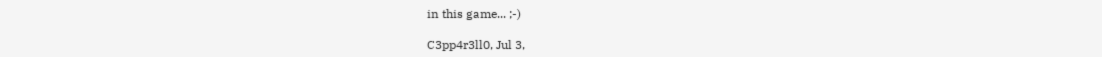in this game... ;-)

C3pp4r3ll0, Jul 3,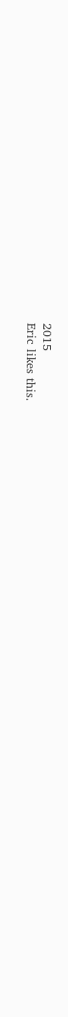2015
Eric likes this.